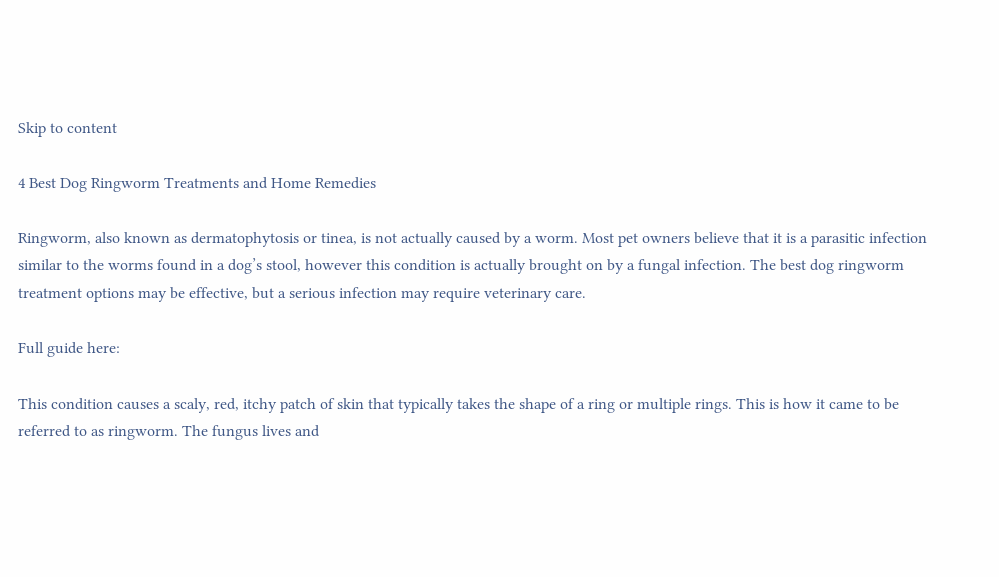Skip to content

4 Best Dog Ringworm Treatments and Home Remedies

Ringworm, also known as dermatophytosis or tinea, is not actually caused by a worm. Most pet owners believe that it is a parasitic infection similar to the worms found in a dog’s stool, however this condition is actually brought on by a fungal infection. The best dog ringworm treatment options may be effective, but a serious infection may require veterinary care.

Full guide here:

This condition causes a scaly, red, itchy patch of skin that typically takes the shape of a ring or multiple rings. This is how it came to be referred to as ringworm. The fungus lives and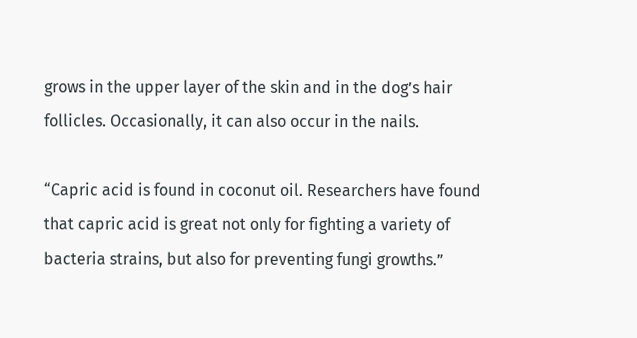grows in the upper layer of the skin and in the dog’s hair follicles. Occasionally, it can also occur in the nails.

“Capric acid is found in coconut oil. Researchers have found that capric acid is great not only for fighting a variety of bacteria strains, but also for preventing fungi growths.”